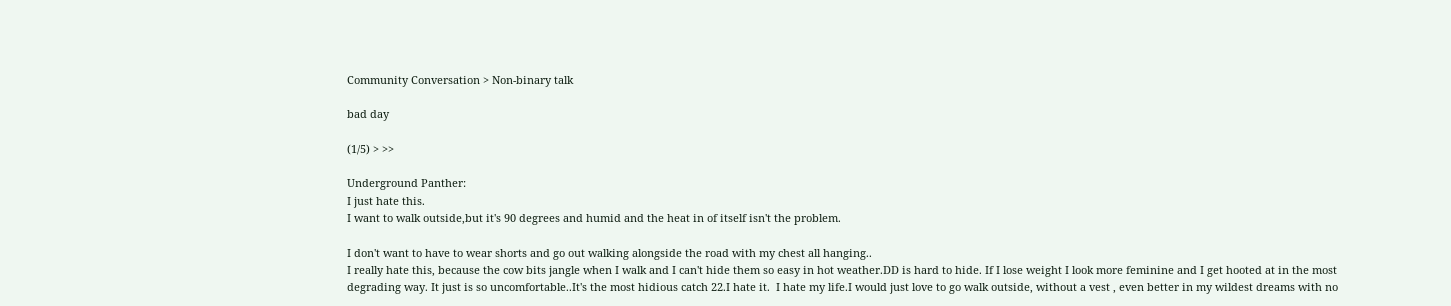Community Conversation > Non-binary talk

bad day

(1/5) > >>

Underground Panther:
I just hate this.
I want to walk outside,but it's 90 degrees and humid and the heat in of itself isn't the problem.

I don't want to have to wear shorts and go out walking alongside the road with my chest all hanging..
I really hate this, because the cow bits jangle when I walk and I can't hide them so easy in hot weather.DD is hard to hide. If I lose weight I look more feminine and I get hooted at in the most degrading way. It just is so uncomfortable..It's the most hidious catch 22.I hate it.  I hate my life.I would just love to go walk outside, without a vest , even better in my wildest dreams with no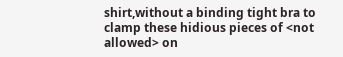shirt,without a binding tight bra to clamp these hidious pieces of <not allowed> on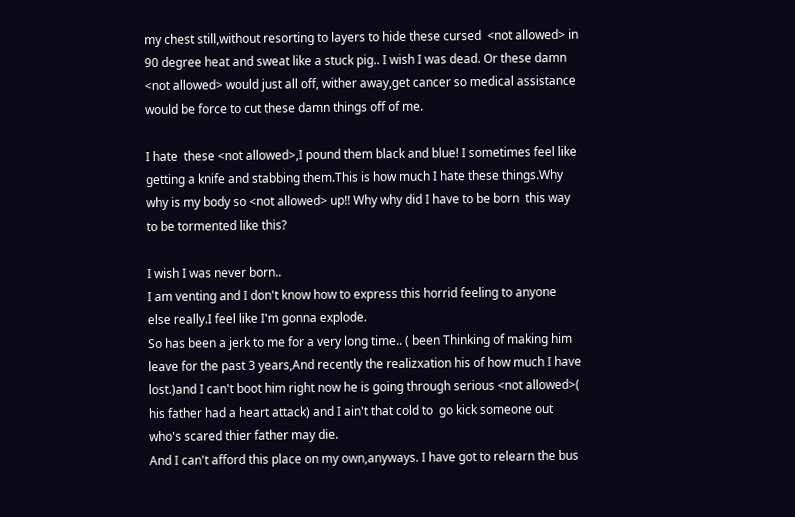my chest still,without resorting to layers to hide these cursed  <not allowed> in 90 degree heat and sweat like a stuck pig.. I wish I was dead. Or these damn <not allowed> would just all off, wither away,get cancer so medical assistance would be force to cut these damn things off of me.

I hate  these <not allowed>,I pound them black and blue! I sometimes feel like getting a knife and stabbing them.This is how much I hate these things.Why why is my body so <not allowed> up!! Why why did I have to be born  this way to be tormented like this?

I wish I was never born..
I am venting and I don't know how to express this horrid feeling to anyone else really.I feel like I'm gonna explode.
So has been a jerk to me for a very long time.. ( been Thinking of making him leave for the past 3 years,And recently the realizxation his of how much I have lost.)and I can't boot him right now he is going through serious <not allowed>( his father had a heart attack) and I ain't that cold to  go kick someone out who's scared thier father may die.
And I can't afford this place on my own,anyways. I have got to relearn the bus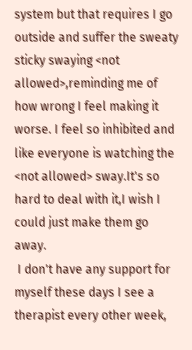system but that requires I go outside and suffer the sweaty sticky swaying <not allowed>,reminding me of how wrong I feel making it worse. I feel so inhibited and like everyone is watching the <not allowed> sway.It's so hard to deal with it,I wish I could just make them go away.
 I don't have any support for myself these days I see a therapist every other week,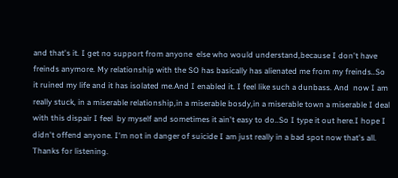and that's it. I get no support from anyone  else who would understand,because I don't have freinds anymore. My relationship with the SO has basically has alienated me from my freinds..So it ruined my life and it has isolated me.And I enabled it. I feel like such a dunbass. And  now I am really stuck, in a miserable relationship,in a miserable bosdy,in a miserable town a miserable I deal with this dispair I feel  by myself and sometimes it ain't easy to do..So I type it out here.I hope I didn't offend anyone. I'm not in danger of suicide I am just really in a bad spot now that's all.
Thanks for listening.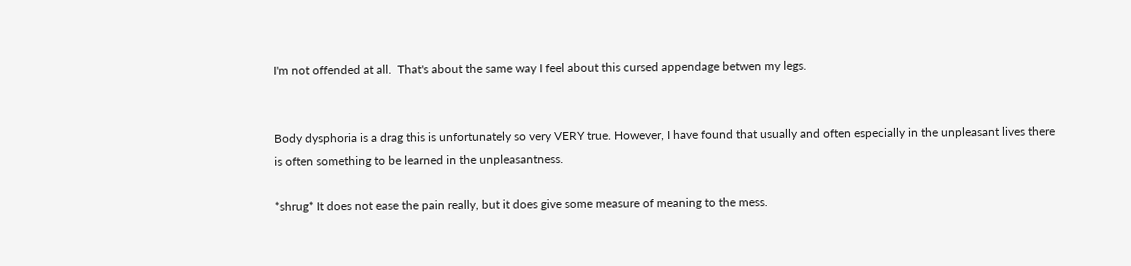I'm not offended at all.  That's about the same way I feel about this cursed appendage betwen my legs.


Body dysphoria is a drag this is unfortunately so very VERY true. However, I have found that usually and often especially in the unpleasant lives there is often something to be learned in the unpleasantness.

*shrug* It does not ease the pain really, but it does give some measure of meaning to the mess.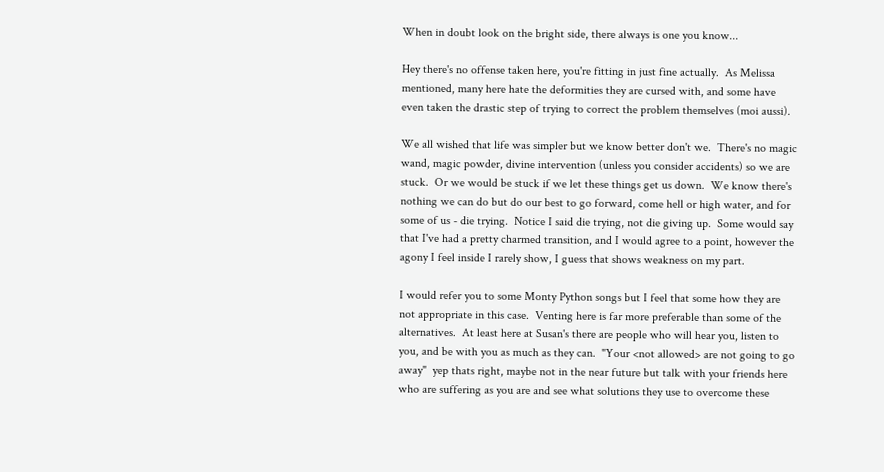When in doubt look on the bright side, there always is one you know...

Hey there's no offense taken here, you're fitting in just fine actually.  As Melissa mentioned, many here hate the deformities they are cursed with, and some have even taken the drastic step of trying to correct the problem themselves (moi aussi).

We all wished that life was simpler but we know better don't we.  There's no magic wand, magic powder, divine intervention (unless you consider accidents) so we are stuck.  Or we would be stuck if we let these things get us down.  We know there's nothing we can do but do our best to go forward, come hell or high water, and for some of us - die trying.  Notice I said die trying, not die giving up.  Some would say that I've had a pretty charmed transition, and I would agree to a point, however the agony I feel inside I rarely show, I guess that shows weakness on my part.

I would refer you to some Monty Python songs but I feel that some how they are not appropriate in this case.  Venting here is far more preferable than some of the alternatives.  At least here at Susan's there are people who will hear you, listen to you, and be with you as much as they can.  "Your <not allowed> are not going to go away"  yep thats right, maybe not in the near future but talk with your friends here who are suffering as you are and see what solutions they use to overcome these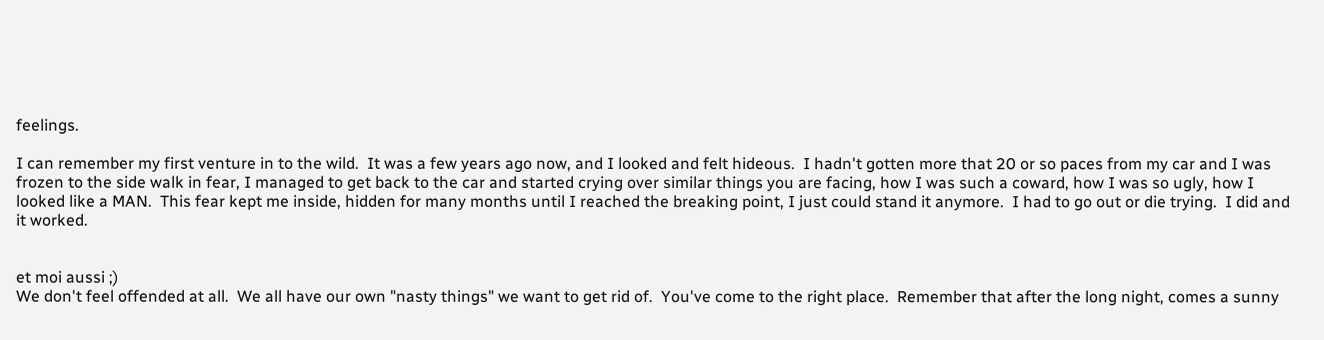feelings.

I can remember my first venture in to the wild.  It was a few years ago now, and I looked and felt hideous.  I hadn't gotten more that 20 or so paces from my car and I was frozen to the side walk in fear, I managed to get back to the car and started crying over similar things you are facing, how I was such a coward, how I was so ugly, how I looked like a MAN.  This fear kept me inside, hidden for many months until I reached the breaking point, I just could stand it anymore.  I had to go out or die trying.  I did and it worked.


et moi aussi ;)
We don't feel offended at all.  We all have our own "nasty things" we want to get rid of.  You've come to the right place.  Remember that after the long night, comes a sunny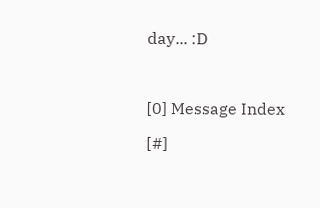day... :D



[0] Message Index

[#]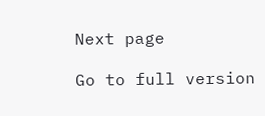Next page

Go to full version